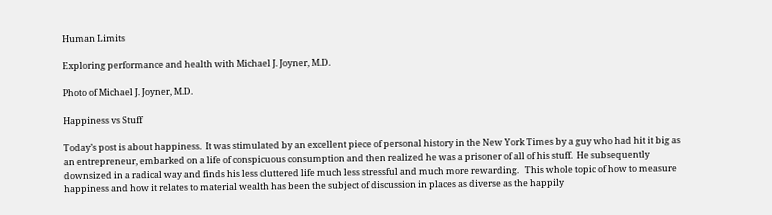Human Limits

Exploring performance and health with Michael J. Joyner, M.D.

Photo of Michael J. Joyner, M.D.

Happiness vs Stuff

Today’s post is about happiness.  It was stimulated by an excellent piece of personal history in the New York Times by a guy who had hit it big as an entrepreneur, embarked on a life of conspicuous consumption and then realized he was a prisoner of all of his stuff.  He subsequently downsized in a radical way and finds his less cluttered life much less stressful and much more rewarding.   This whole topic of how to measure happiness and how it relates to material wealth has been the subject of discussion in places as diverse as the happily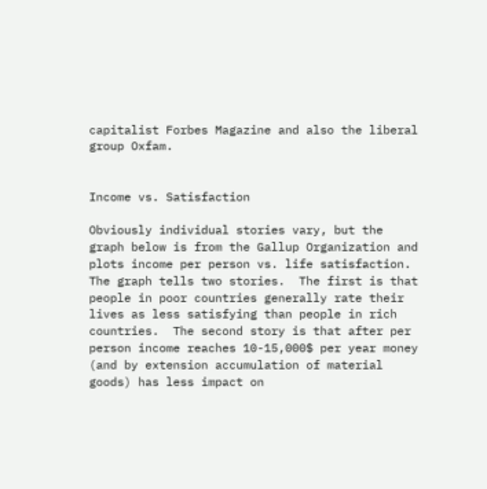capitalist Forbes Magazine and also the liberal group Oxfam.


Income vs. Satisfaction

Obviously individual stories vary, but the graph below is from the Gallup Organization and plots income per person vs. life satisfaction.   The graph tells two stories.  The first is that people in poor countries generally rate their lives as less satisfying than people in rich countries.  The second story is that after per person income reaches 10-15,000$ per year money (and by extension accumulation of material goods) has less impact on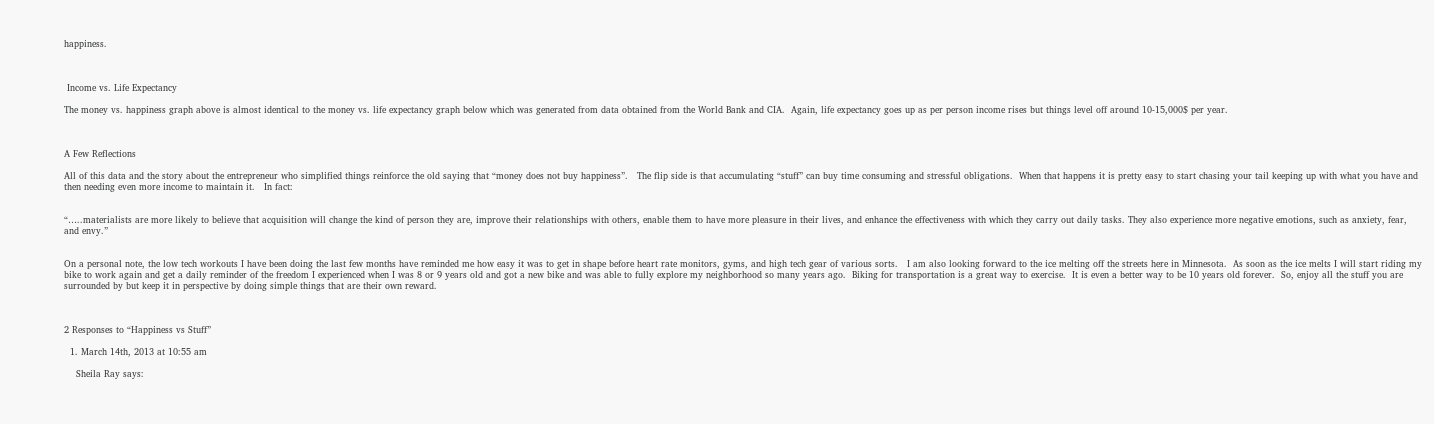happiness.



 Income vs. Life Expectancy

The money vs. happiness graph above is almost identical to the money vs. life expectancy graph below which was generated from data obtained from the World Bank and CIA.  Again, life expectancy goes up as per person income rises but things level off around 10-15,000$ per year.



A Few Reflections

All of this data and the story about the entrepreneur who simplified things reinforce the old saying that “money does not buy happiness”.   The flip side is that accumulating “stuff” can buy time consuming and stressful obligations.  When that happens it is pretty easy to start chasing your tail keeping up with what you have and then needing even more income to maintain it.   In fact:


“…..materialists are more likely to believe that acquisition will change the kind of person they are, improve their relationships with others, enable them to have more pleasure in their lives, and enhance the effectiveness with which they carry out daily tasks. They also experience more negative emotions, such as anxiety, fear, and envy.”


On a personal note, the low tech workouts I have been doing the last few months have reminded me how easy it was to get in shape before heart rate monitors, gyms, and high tech gear of various sorts.   I am also looking forward to the ice melting off the streets here in Minnesota.  As soon as the ice melts I will start riding my bike to work again and get a daily reminder of the freedom I experienced when I was 8 or 9 years old and got a new bike and was able to fully explore my neighborhood so many years ago.  Biking for transportation is a great way to exercise.  It is even a better way to be 10 years old forever.  So, enjoy all the stuff you are surrounded by but keep it in perspective by doing simple things that are their own reward.



2 Responses to “Happiness vs Stuff”

  1. March 14th, 2013 at 10:55 am

    Sheila Ray says: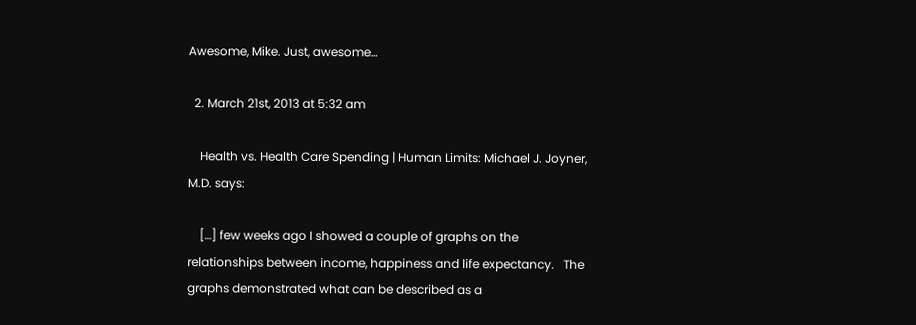Awesome, Mike. Just, awesome…

  2. March 21st, 2013 at 5:32 am

    Health vs. Health Care Spending | Human Limits: Michael J. Joyner, M.D. says:

    […] few weeks ago I showed a couple of graphs on the relationships between income, happiness and life expectancy.   The graphs demonstrated what can be described as a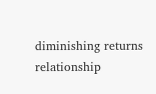diminishing returns relationship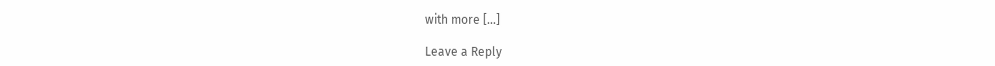with more […]

Leave a Reply